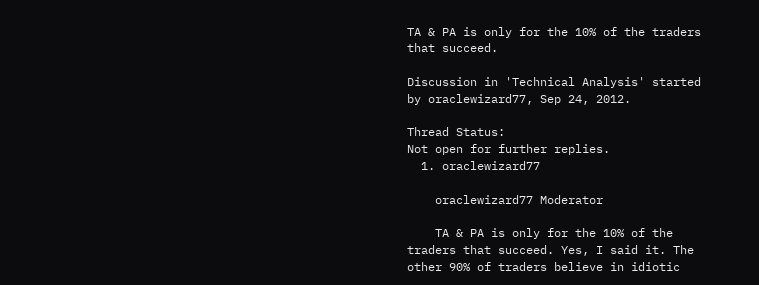TA & PA is only for the 10% of the traders that succeed.

Discussion in 'Technical Analysis' started by oraclewizard77, Sep 24, 2012.

Thread Status:
Not open for further replies.
  1. oraclewizard77

    oraclewizard77 Moderator

    TA & PA is only for the 10% of the traders that succeed. Yes, I said it. The other 90% of traders believe in idiotic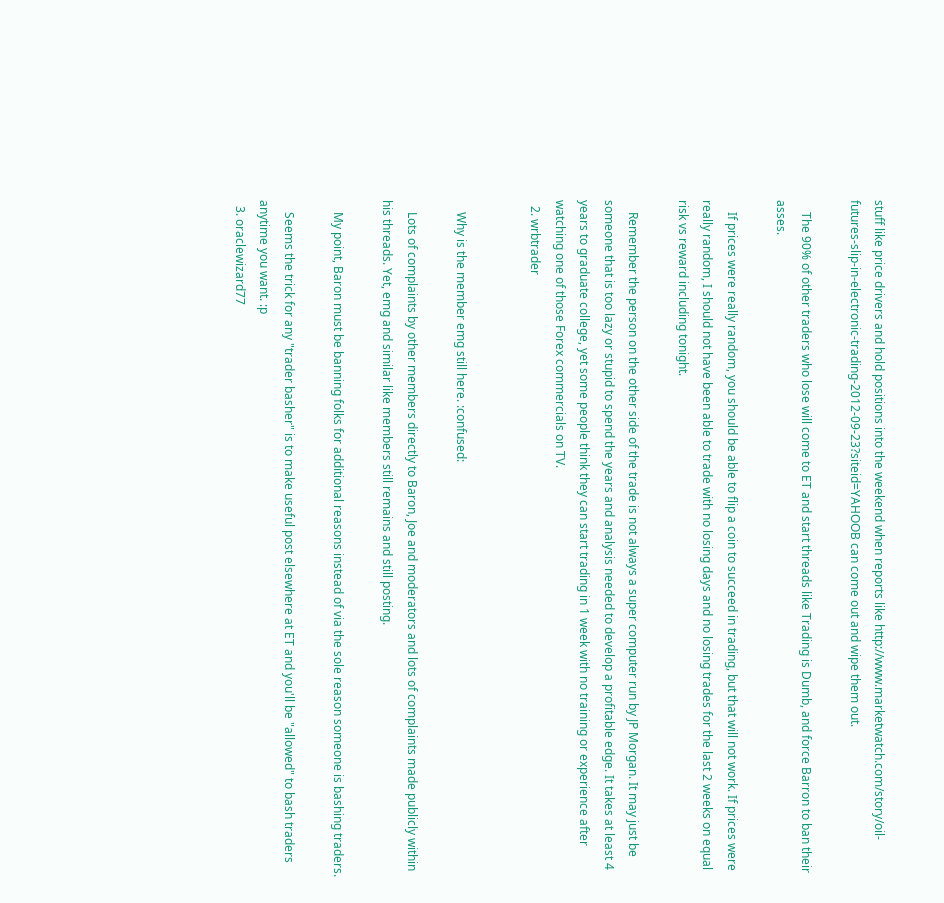stuff like price drivers and hold positions into the weekend when reports like http://www.marketwatch.com/story/oil-futures-slip-in-electronic-trading-2012-09-23?siteid=YAHOOB can come out and wipe them out.

    The 90% of other traders who lose will come to ET and start threads like Trading is Dumb, and force Barron to ban their asses.

    If prices were really random, you should be able to flip a coin to succeed in trading, but that will not work. If prices were really random, I should not have been able to trade with no losing days and no losing trades for the last 2 weeks on equal risk vs reward including tonight.

    Remember the person on the other side of the trade is not always a super computer run by JP Morgan. It may just be someone that is too lazy or stupid to spend the years and analysis needed to develop a profitable edge. It takes at least 4 years to graduate college, yet some people think they can start trading in 1 week with no training or experience after watching one of those Forex commercials on TV.
  2. wrbtrader


    Why is the member emg still here. :confused:

    Lots of complaints by other members directly to Baron, Joe and moderators and lots of complaints made publicly within his threads. Yet, emg and similar like members still remains and still posting.

    My point, Baron must be banning folks for additional reasons instead of via the sole reason someone is bashing traders.

    Seems the trick for any "trader basher" is to make useful post elsewhere at ET and you'll be "allowed" to bash traders anytime you want. :p
  3. oraclewizard77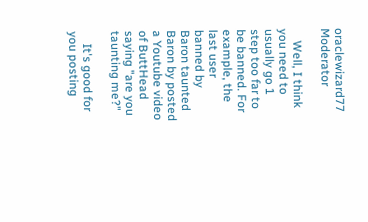oraclewizard77 Moderator

    Well, I think you need to usually go 1 step too far to be banned. For example, the last user banned by Baron taunted Baron by posted a Youtube video of ButtHead saying "are you taunting me?"

    It's good for you posting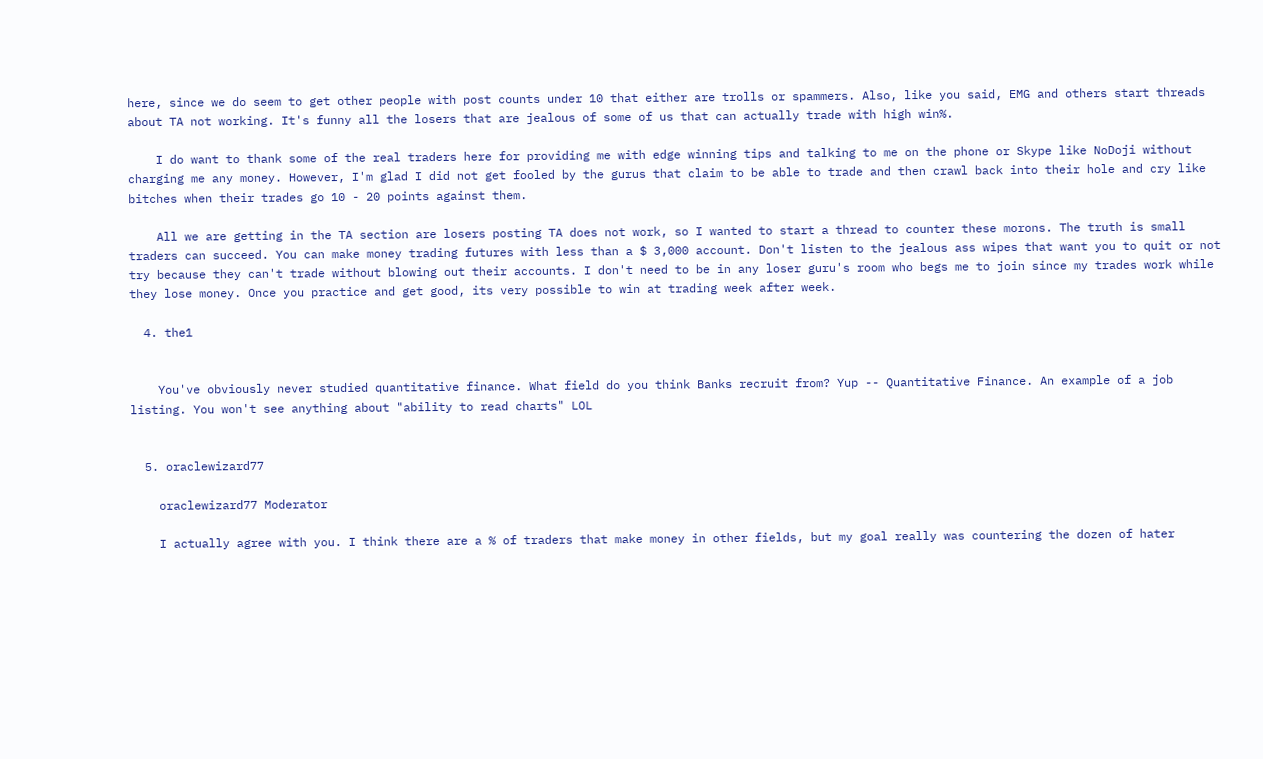here, since we do seem to get other people with post counts under 10 that either are trolls or spammers. Also, like you said, EMG and others start threads about TA not working. It's funny all the losers that are jealous of some of us that can actually trade with high win%.

    I do want to thank some of the real traders here for providing me with edge winning tips and talking to me on the phone or Skype like NoDoji without charging me any money. However, I'm glad I did not get fooled by the gurus that claim to be able to trade and then crawl back into their hole and cry like bitches when their trades go 10 - 20 points against them.

    All we are getting in the TA section are losers posting TA does not work, so I wanted to start a thread to counter these morons. The truth is small traders can succeed. You can make money trading futures with less than a $ 3,000 account. Don't listen to the jealous ass wipes that want you to quit or not try because they can't trade without blowing out their accounts. I don't need to be in any loser guru's room who begs me to join since my trades work while they lose money. Once you practice and get good, its very possible to win at trading week after week.

  4. the1


    You've obviously never studied quantitative finance. What field do you think Banks recruit from? Yup -- Quantitative Finance. An example of a job listing. You won't see anything about "ability to read charts" LOL


  5. oraclewizard77

    oraclewizard77 Moderator

    I actually agree with you. I think there are a % of traders that make money in other fields, but my goal really was countering the dozen of hater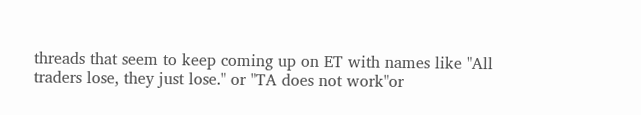threads that seem to keep coming up on ET with names like "All traders lose, they just lose." or "TA does not work"or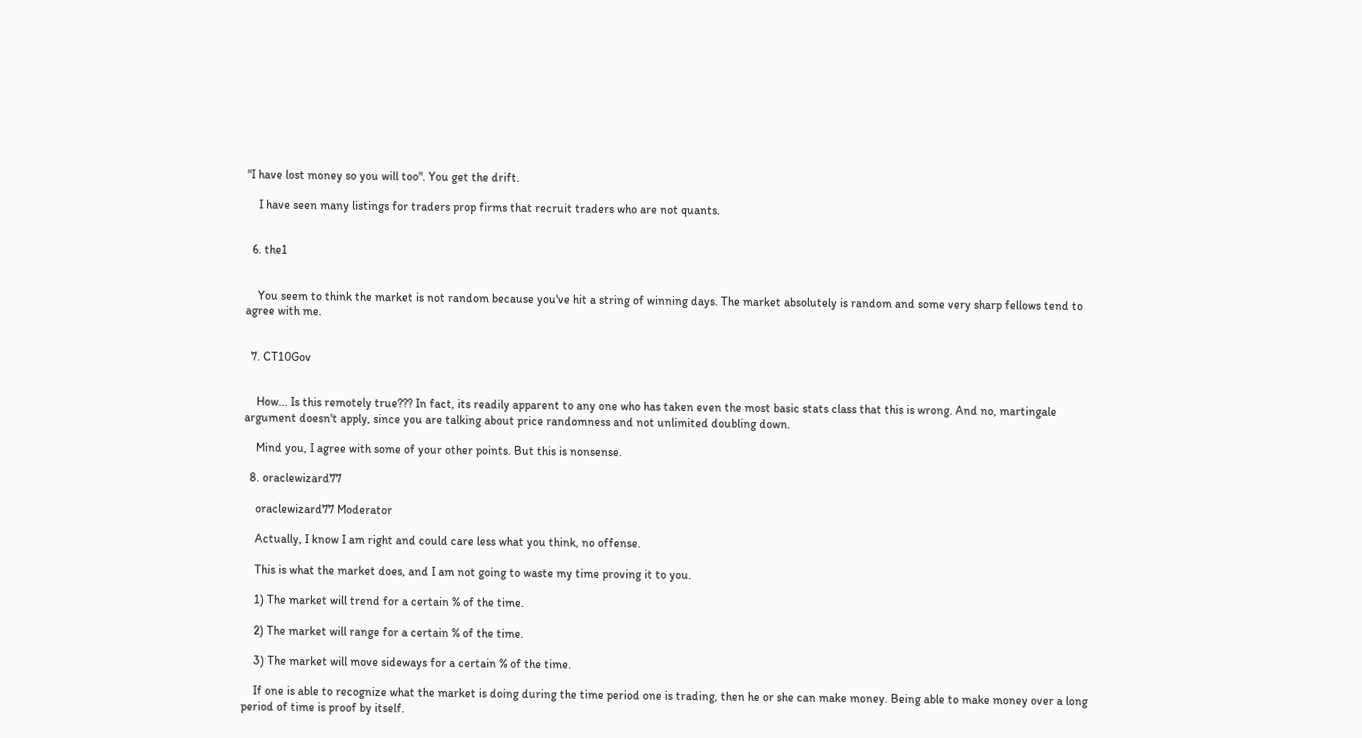"I have lost money so you will too". You get the drift.

    I have seen many listings for traders prop firms that recruit traders who are not quants.


  6. the1


    You seem to think the market is not random because you've hit a string of winning days. The market absolutely is random and some very sharp fellows tend to agree with me.


  7. CT10Gov


    How... Is this remotely true??? In fact, its readily apparent to any one who has taken even the most basic stats class that this is wrong. And no, martingale argument doesn't apply, since you are talking about price randomness and not unlimited doubling down.

    Mind you, I agree with some of your other points. But this is nonsense.

  8. oraclewizard77

    oraclewizard77 Moderator

    Actually, I know I am right and could care less what you think, no offense.

    This is what the market does, and I am not going to waste my time proving it to you.

    1) The market will trend for a certain % of the time.

    2) The market will range for a certain % of the time.

    3) The market will move sideways for a certain % of the time.

    If one is able to recognize what the market is doing during the time period one is trading, then he or she can make money. Being able to make money over a long period of time is proof by itself.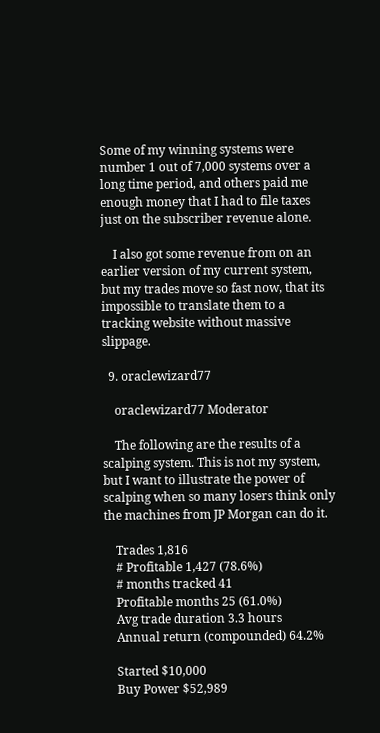Some of my winning systems were number 1 out of 7,000 systems over a long time period, and others paid me enough money that I had to file taxes just on the subscriber revenue alone.

    I also got some revenue from on an earlier version of my current system, but my trades move so fast now, that its impossible to translate them to a tracking website without massive slippage.

  9. oraclewizard77

    oraclewizard77 Moderator

    The following are the results of a scalping system. This is not my system, but I want to illustrate the power of scalping when so many losers think only the machines from JP Morgan can do it.

    Trades 1,816
    # Profitable 1,427 (78.6%)
    # months tracked 41
    Profitable months 25 (61.0%)
    Avg trade duration 3.3 hours
    Annual return (compounded) 64.2%

    Started $10,000
    Buy Power $52,989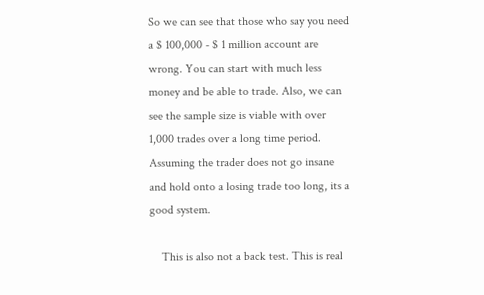So we can see that those who say you need a $ 100,000 - $ 1 million account are wrong. You can start with much less money and be able to trade. Also, we can see the sample size is viable with over 1,000 trades over a long time period. Assuming the trader does not go insane and hold onto a losing trade too long, its a good system.

    This is also not a back test. This is real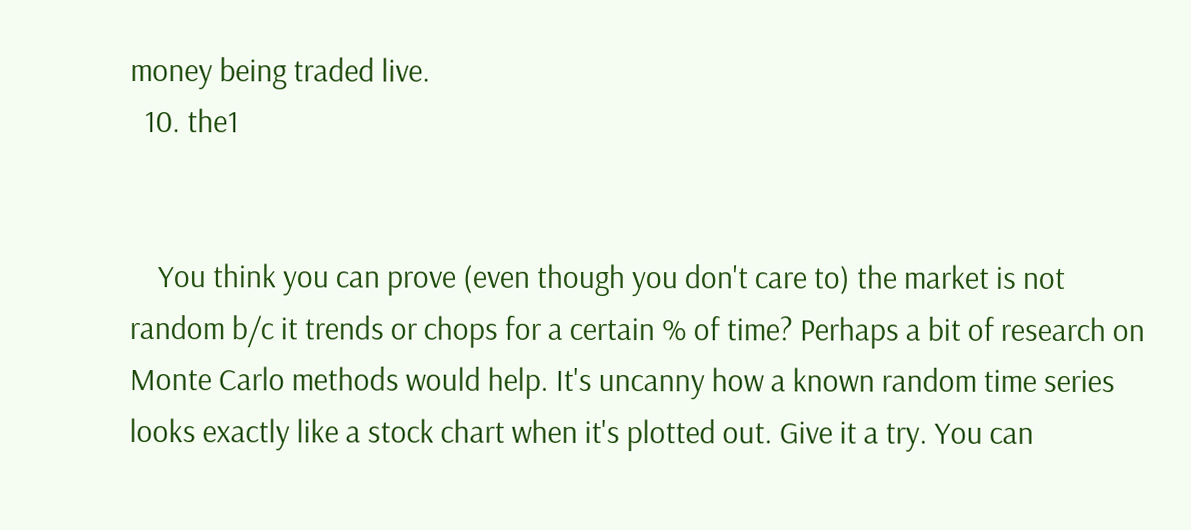money being traded live.
  10. the1


    You think you can prove (even though you don't care to) the market is not random b/c it trends or chops for a certain % of time? Perhaps a bit of research on Monte Carlo methods would help. It's uncanny how a known random time series looks exactly like a stock chart when it's plotted out. Give it a try. You can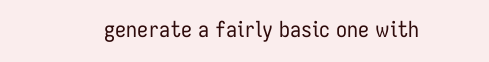generate a fairly basic one with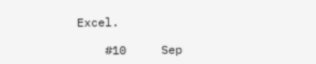Excel.

    #10     Sep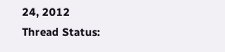24, 2012
Thread Status: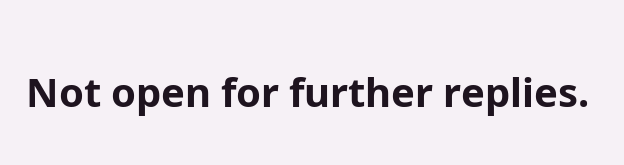Not open for further replies.